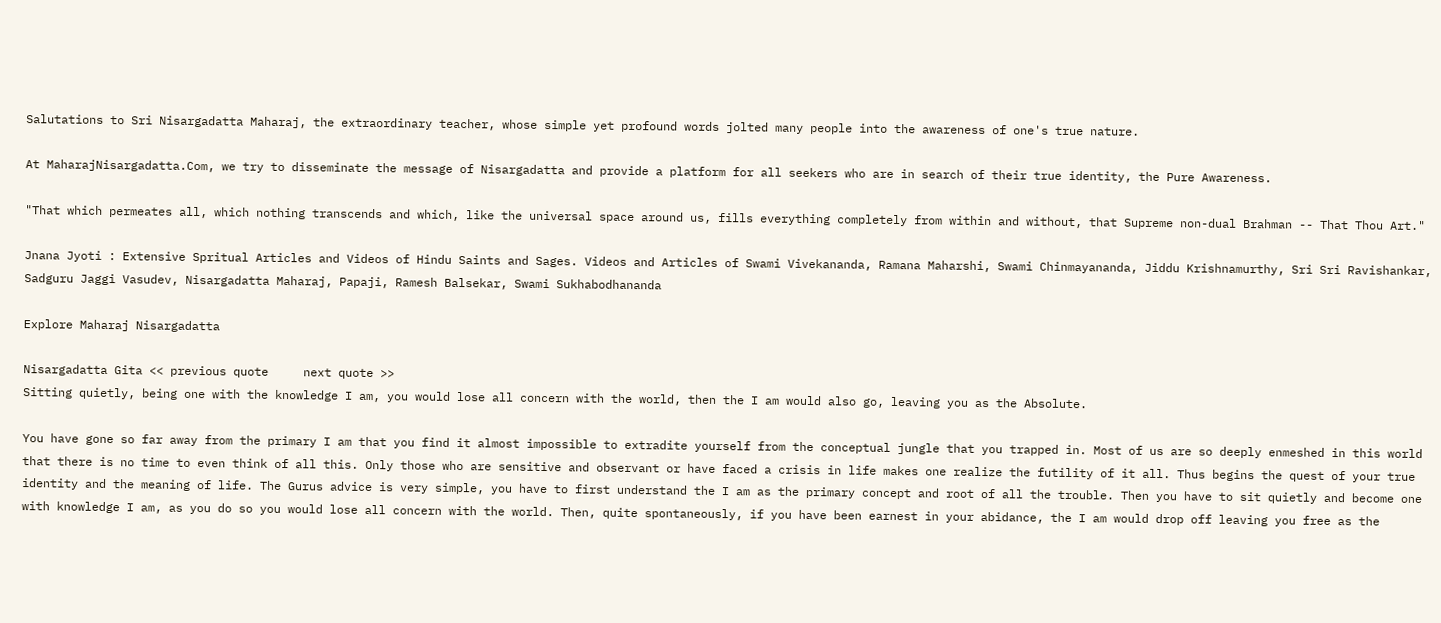Salutations to Sri Nisargadatta Maharaj, the extraordinary teacher, whose simple yet profound words jolted many people into the awareness of one's true nature.

At MaharajNisargadatta.Com, we try to disseminate the message of Nisargadatta and provide a platform for all seekers who are in search of their true identity, the Pure Awareness.

"That which permeates all, which nothing transcends and which, like the universal space around us, fills everything completely from within and without, that Supreme non-dual Brahman -- That Thou Art."

Jnana Jyoti : Extensive Spritual Articles and Videos of Hindu Saints and Sages. Videos and Articles of Swami Vivekananda, Ramana Maharshi, Swami Chinmayananda, Jiddu Krishnamurthy, Sri Sri Ravishankar, Sadguru Jaggi Vasudev, Nisargadatta Maharaj, Papaji, Ramesh Balsekar, Swami Sukhabodhananda

Explore Maharaj Nisargadatta

Nisargadatta Gita << previous quote     next quote >>
Sitting quietly, being one with the knowledge I am, you would lose all concern with the world, then the I am would also go, leaving you as the Absolute.

You have gone so far away from the primary I am that you find it almost impossible to extradite yourself from the conceptual jungle that you trapped in. Most of us are so deeply enmeshed in this world that there is no time to even think of all this. Only those who are sensitive and observant or have faced a crisis in life makes one realize the futility of it all. Thus begins the quest of your true identity and the meaning of life. The Gurus advice is very simple, you have to first understand the I am as the primary concept and root of all the trouble. Then you have to sit quietly and become one with knowledge I am, as you do so you would lose all concern with the world. Then, quite spontaneously, if you have been earnest in your abidance, the I am would drop off leaving you free as the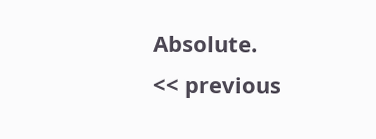Absolute.
<< previous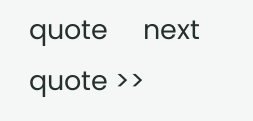quote     next quote >>